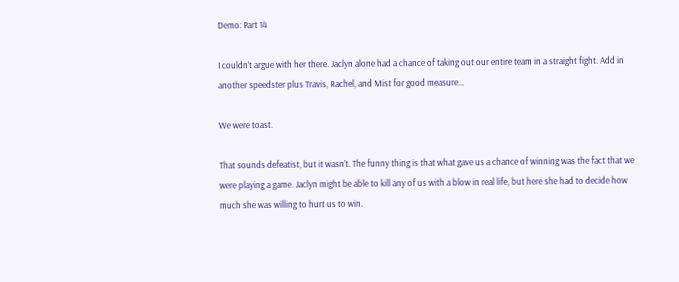Demo: Part 14

I couldn’t argue with her there. Jaclyn alone had a chance of taking out our entire team in a straight fight. Add in another speedster plus Travis, Rachel, and Mist for good measure…

We were toast.

That sounds defeatist, but it wasn’t. The funny thing is that what gave us a chance of winning was the fact that we were playing a game. Jaclyn might be able to kill any of us with a blow in real life, but here she had to decide how much she was willing to hurt us to win.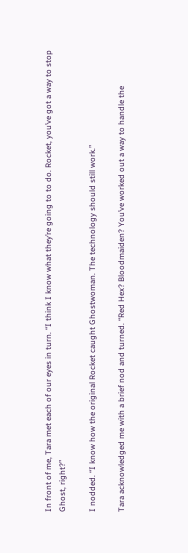In front of me, Tara met each of our eyes in turn. “I think I know what they’re going to to do. Rocket, you’ve got a way to stop Ghost, right?”

I nodded. “I know how the original Rocket caught Ghostwoman. The technology should still work.”

Tara acknowledged me with a brief nod and turned. “Red Hex? Bloodmaiden? You’ve worked out a way to handle the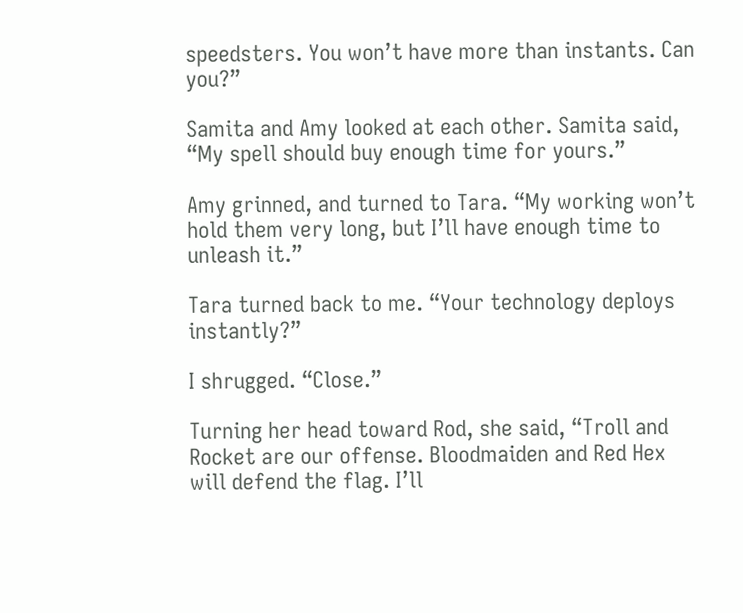speedsters. You won’t have more than instants. Can you?”

Samita and Amy looked at each other. Samita said, “My spell should buy enough time for yours.”

Amy grinned, and turned to Tara. “My working won’t hold them very long, but I’ll have enough time to unleash it.”

Tara turned back to me. “Your technology deploys instantly?”

I shrugged. “Close.”

Turning her head toward Rod, she said, “Troll and Rocket are our offense. Bloodmaiden and Red Hex will defend the flag. I’ll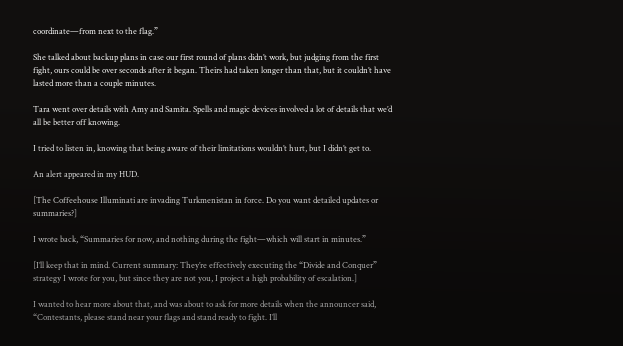coordinate—from next to the flag.”

She talked about backup plans in case our first round of plans didn’t work, but judging from the first fight, ours could be over seconds after it began. Theirs had taken longer than that, but it couldn’t have lasted more than a couple minutes.

Tara went over details with Amy and Samita. Spells and magic devices involved a lot of details that we’d all be better off knowing.

I tried to listen in, knowing that being aware of their limitations wouldn’t hurt, but I didn’t get to.

An alert appeared in my HUD.

[The Coffeehouse Illuminati are invading Turkmenistan in force. Do you want detailed updates or summaries?]

I wrote back, “Summaries for now, and nothing during the fight—which will start in minutes.”

[I’ll keep that in mind. Current summary: They’re effectively executing the “Divide and Conquer” strategy I wrote for you, but since they are not you, I project a high probability of escalation.]

I wanted to hear more about that, and was about to ask for more details when the announcer said, “Contestants, please stand near your flags and stand ready to fight. I’ll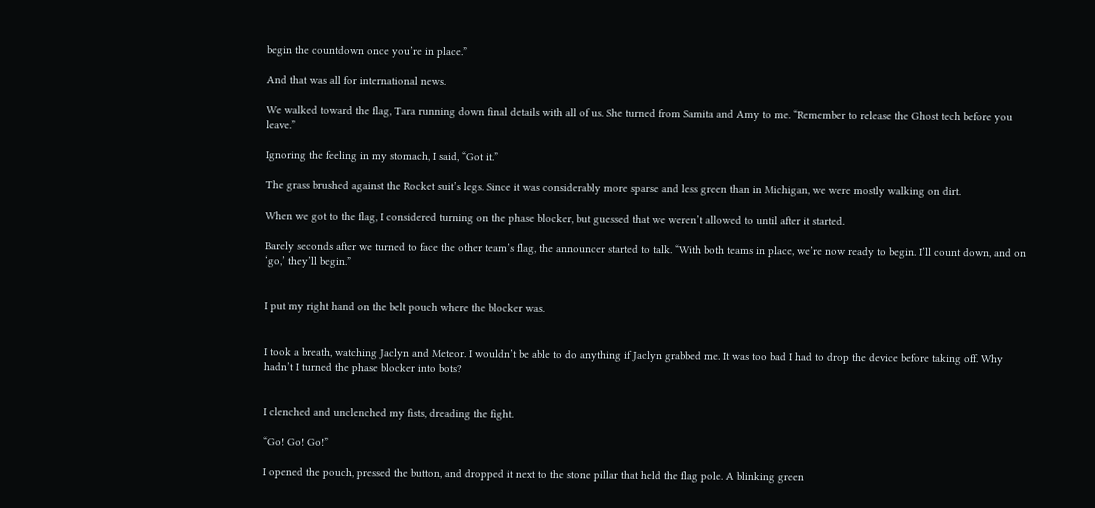begin the countdown once you’re in place.”

And that was all for international news.

We walked toward the flag, Tara running down final details with all of us. She turned from Samita and Amy to me. “Remember to release the Ghost tech before you leave.”

Ignoring the feeling in my stomach, I said, “Got it.”

The grass brushed against the Rocket suit’s legs. Since it was considerably more sparse and less green than in Michigan, we were mostly walking on dirt.

When we got to the flag, I considered turning on the phase blocker, but guessed that we weren’t allowed to until after it started.

Barely seconds after we turned to face the other team’s flag, the announcer started to talk. “With both teams in place, we’re now ready to begin. I’ll count down, and on ‘go,’ they’ll begin.”


I put my right hand on the belt pouch where the blocker was.


I took a breath, watching Jaclyn and Meteor. I wouldn’t be able to do anything if Jaclyn grabbed me. It was too bad I had to drop the device before taking off. Why hadn’t I turned the phase blocker into bots?


I clenched and unclenched my fists, dreading the fight.

“Go! Go! Go!”

I opened the pouch, pressed the button, and dropped it next to the stone pillar that held the flag pole. A blinking green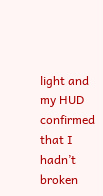light and my HUD confirmed that I hadn’t broken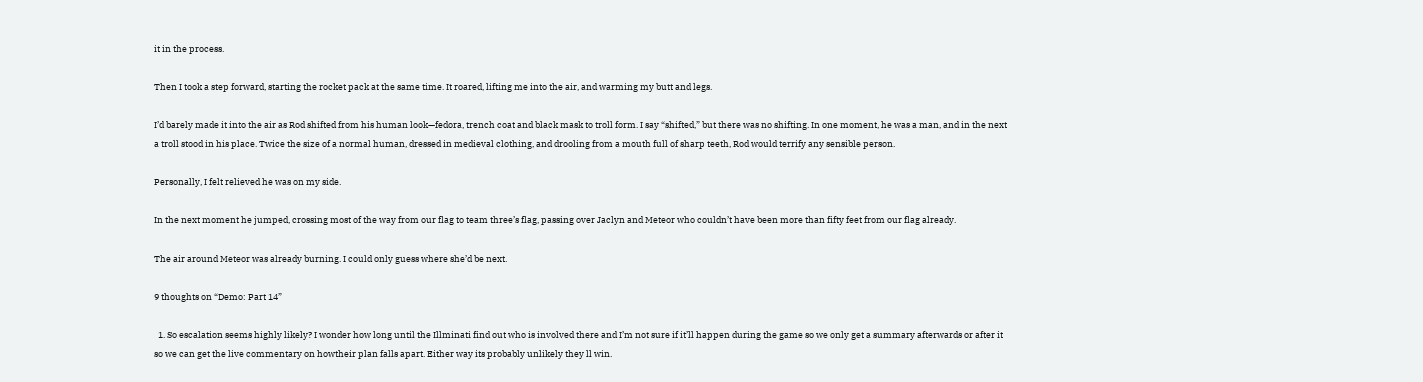it in the process.

Then I took a step forward, starting the rocket pack at the same time. It roared, lifting me into the air, and warming my butt and legs.

I’d barely made it into the air as Rod shifted from his human look—fedora, trench coat and black mask to troll form. I say “shifted,” but there was no shifting. In one moment, he was a man, and in the next a troll stood in his place. Twice the size of a normal human, dressed in medieval clothing, and drooling from a mouth full of sharp teeth, Rod would terrify any sensible person.

Personally, I felt relieved he was on my side.

In the next moment he jumped, crossing most of the way from our flag to team three’s flag, passing over Jaclyn and Meteor who couldn’t have been more than fifty feet from our flag already.

The air around Meteor was already burning. I could only guess where she’d be next.

9 thoughts on “Demo: Part 14”

  1. So escalation seems highly likely? I wonder how long until the Illminati find out who is involved there and I’m not sure if it’ll happen during the game so we only get a summary afterwards or after it so we can get the live commentary on howtheir plan falls apart. Either way its probably unlikely they ll win.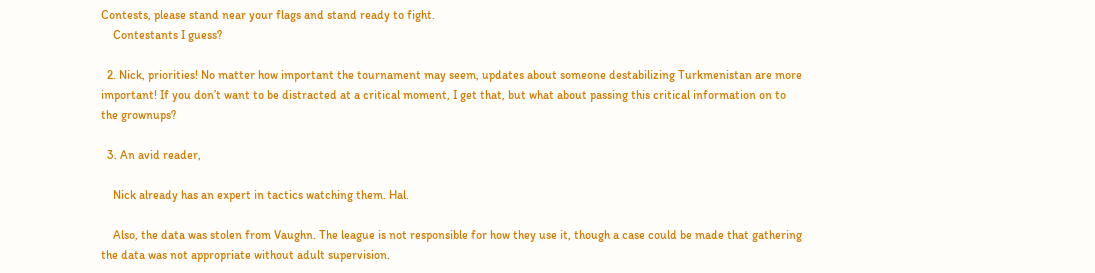Contests, please stand near your flags and stand ready to fight.
    Contestants I guess?

  2. Nick, priorities! No matter how important the tournament may seem, updates about someone destabilizing Turkmenistan are more important! If you don’t want to be distracted at a critical moment, I get that, but what about passing this critical information on to the grownups?

  3. An avid reader,

    Nick already has an expert in tactics watching them. Hal.

    Also, the data was stolen from Vaughn. The league is not responsible for how they use it, though a case could be made that gathering the data was not appropriate without adult supervision.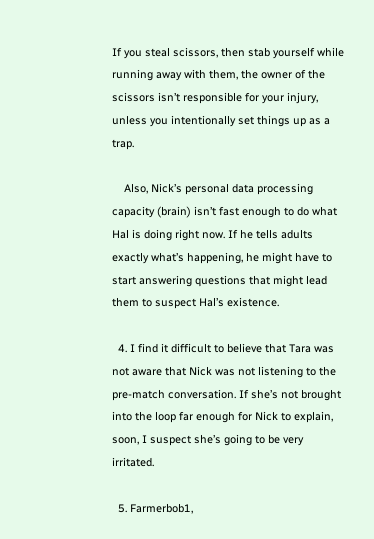If you steal scissors, then stab yourself while running away with them, the owner of the scissors isn’t responsible for your injury, unless you intentionally set things up as a trap.

    Also, Nick’s personal data processing capacity (brain) isn’t fast enough to do what Hal is doing right now. If he tells adults exactly what’s happening, he might have to start answering questions that might lead them to suspect Hal’s existence.

  4. I find it difficult to believe that Tara was not aware that Nick was not listening to the pre-match conversation. If she’s not brought into the loop far enough for Nick to explain, soon, I suspect she’s going to be very irritated.

  5. Farmerbob1,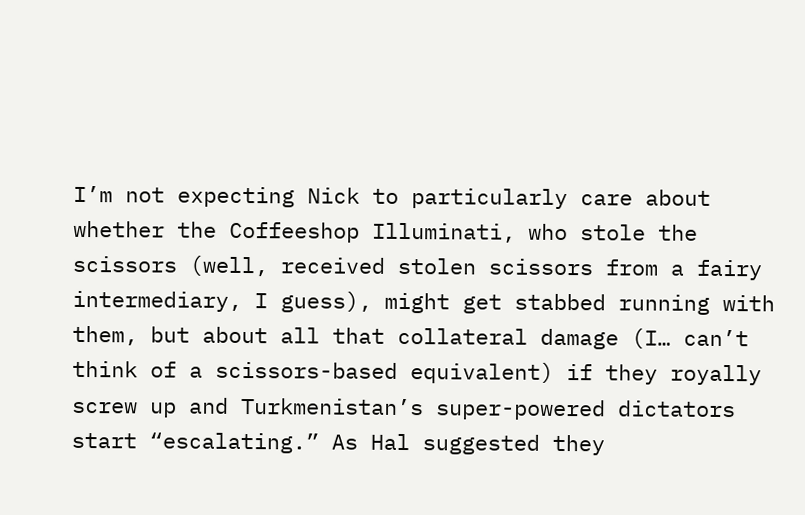I’m not expecting Nick to particularly care about whether the Coffeeshop Illuminati, who stole the scissors (well, received stolen scissors from a fairy intermediary, I guess), might get stabbed running with them, but about all that collateral damage (I… can’t think of a scissors-based equivalent) if they royally screw up and Turkmenistan’s super-powered dictators start “escalating.” As Hal suggested they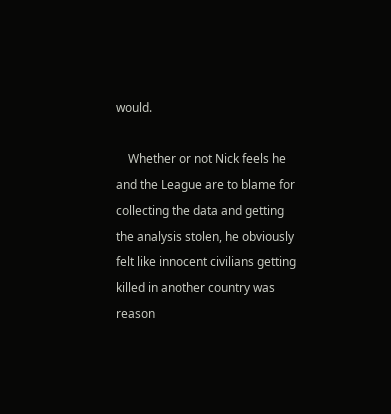would.

    Whether or not Nick feels he and the League are to blame for collecting the data and getting the analysis stolen, he obviously felt like innocent civilians getting killed in another country was reason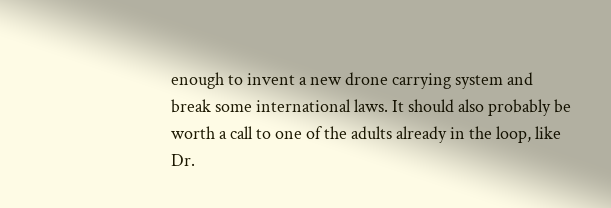enough to invent a new drone carrying system and break some international laws. It should also probably be worth a call to one of the adults already in the loop, like Dr.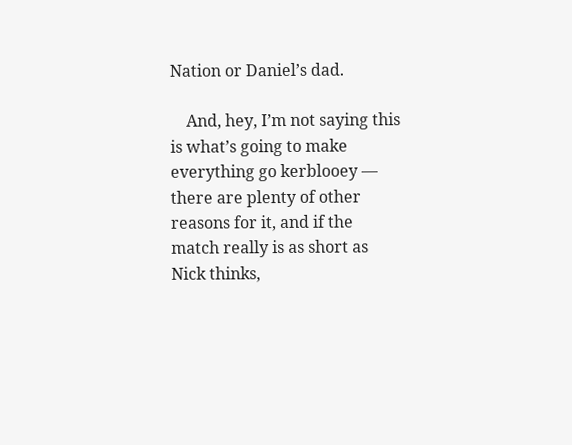Nation or Daniel’s dad.

    And, hey, I’m not saying this is what’s going to make everything go kerblooey — there are plenty of other reasons for it, and if the match really is as short as Nick thinks,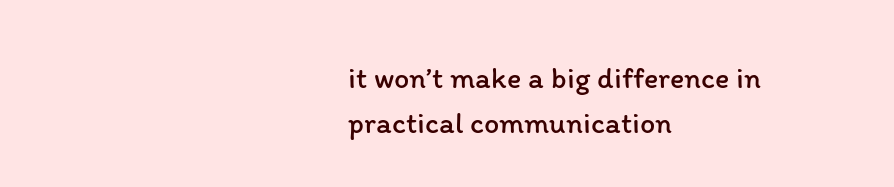it won’t make a big difference in practical communication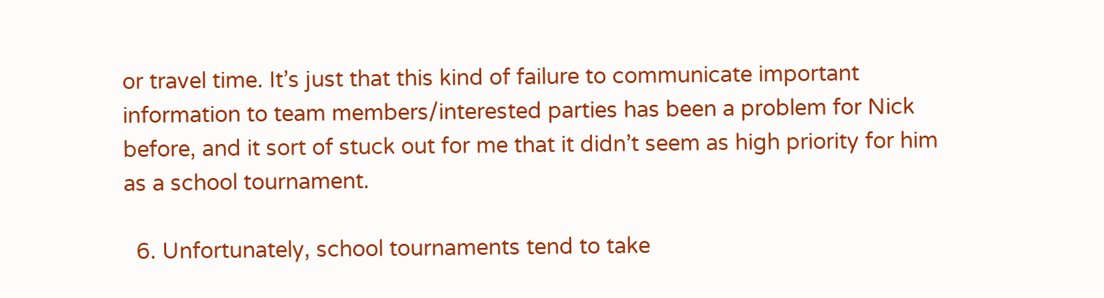or travel time. It’s just that this kind of failure to communicate important information to team members/interested parties has been a problem for Nick before, and it sort of stuck out for me that it didn’t seem as high priority for him as a school tournament.

  6. Unfortunately, school tournaments tend to take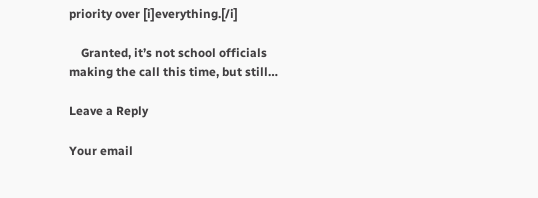priority over [i]everything.[/i]

    Granted, it’s not school officials making the call this time, but still…

Leave a Reply

Your email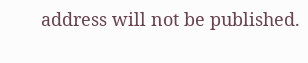address will not be published.